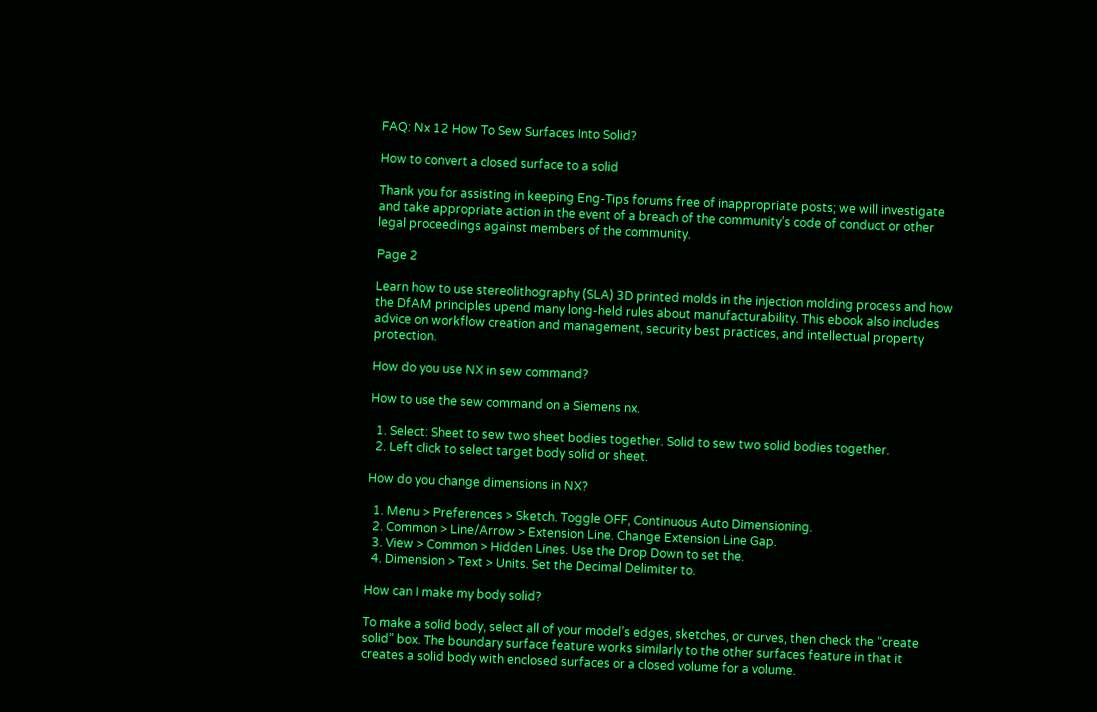FAQ: Nx 12 How To Sew Surfaces Into Solid?

How to convert a closed surface to a solid

Thank you for assisting in keeping Eng-Tips forums free of inappropriate posts; we will investigate and take appropriate action in the event of a breach of the community’s code of conduct or other legal proceedings against members of the community.

Page 2

Learn how to use stereolithography (SLA) 3D printed molds in the injection molding process and how the DfAM principles upend many long-held rules about manufacturability. This ebook also includes advice on workflow creation and management, security best practices, and intellectual property protection.

How do you use NX in sew command?

How to use the sew command on a Siemens nx.

  1. Select: Sheet to sew two sheet bodies together. Solid to sew two solid bodies together.
  2. Left click to select target body solid or sheet.

How do you change dimensions in NX?

  1. Menu > Preferences > Sketch. Toggle OFF, Continuous Auto Dimensioning.
  2. Common > Line/Arrow > Extension Line. Change Extension Line Gap.
  3. View > Common > Hidden Lines. Use the Drop Down to set the.
  4. Dimension > Text > Units. Set the Decimal Delimiter to.

How can I make my body solid?

To make a solid body, select all of your model’s edges, sketches, or curves, then check the “create solid” box. The boundary surface feature works similarly to the other surfaces feature in that it creates a solid body with enclosed surfaces or a closed volume for a volume.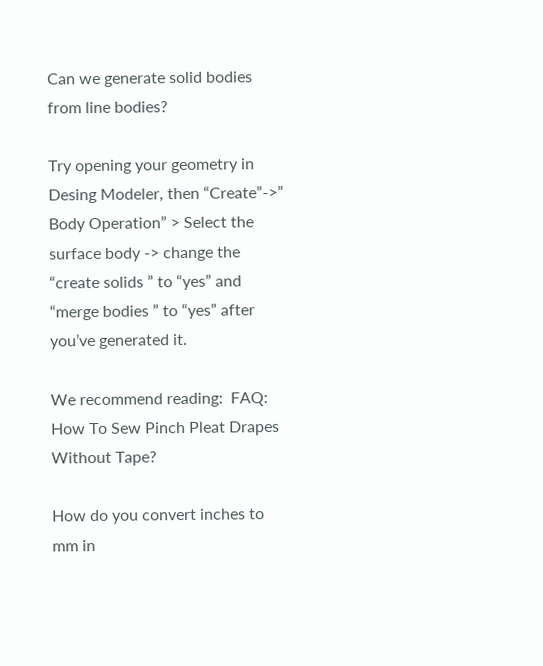Can we generate solid bodies from line bodies?

Try opening your geometry in Desing Modeler, then “Create”->” Body Operation” > Select the surface body -> change the “create solids ” to “yes” and “merge bodies ” to “yes” after you’ve generated it.

We recommend reading:  FAQ: How To Sew Pinch Pleat Drapes Without Tape?

How do you convert inches to mm in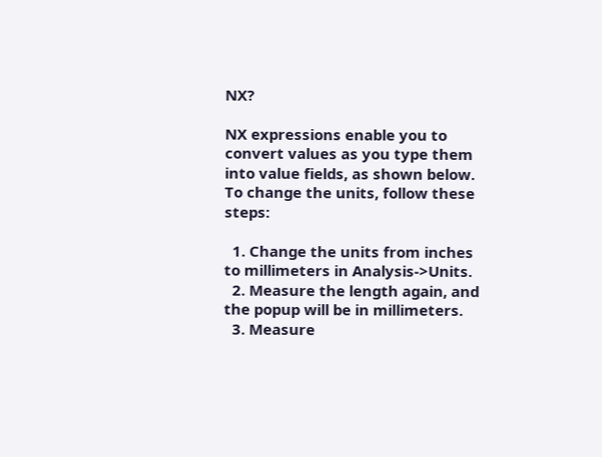NX?

NX expressions enable you to convert values as you type them into value fields, as shown below. To change the units, follow these steps:

  1. Change the units from inches to millimeters in Analysis->Units.
  2. Measure the length again, and the popup will be in millimeters.
  3. Measure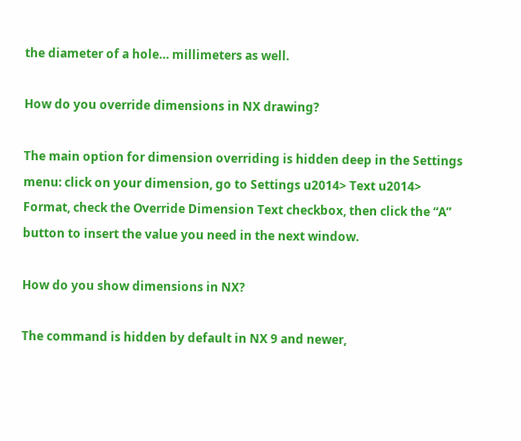the diameter of a hole… millimeters as well.

How do you override dimensions in NX drawing?

The main option for dimension overriding is hidden deep in the Settings menu: click on your dimension, go to Settings u2014> Text u2014> Format, check the Override Dimension Text checkbox, then click the “A” button to insert the value you need in the next window.

How do you show dimensions in NX?

The command is hidden by default in NX 9 and newer,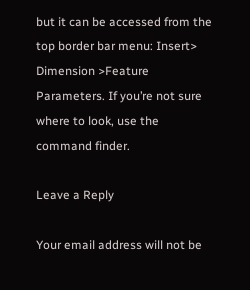but it can be accessed from the top border bar menu: Insert> Dimension >Feature Parameters. If you’re not sure where to look, use the command finder.

Leave a Reply

Your email address will not be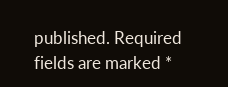published. Required fields are marked *